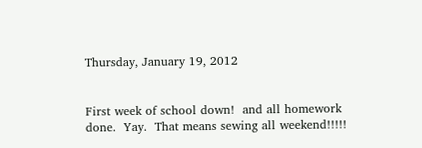Thursday, January 19, 2012


First week of school down!  and all homework done.  Yay.  That means sewing all weekend!!!!!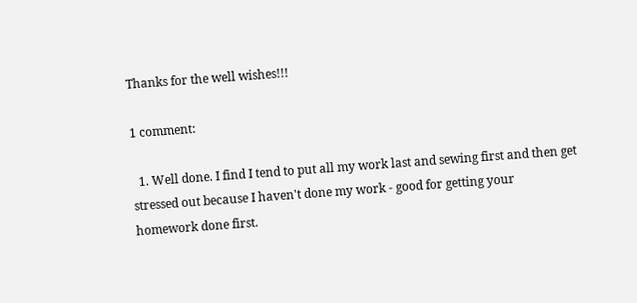Thanks for the well wishes!!!

1 comment:

  1. Well done. I find I tend to put all my work last and sewing first and then get stressed out because I haven't done my work - good for getting your homework done first.